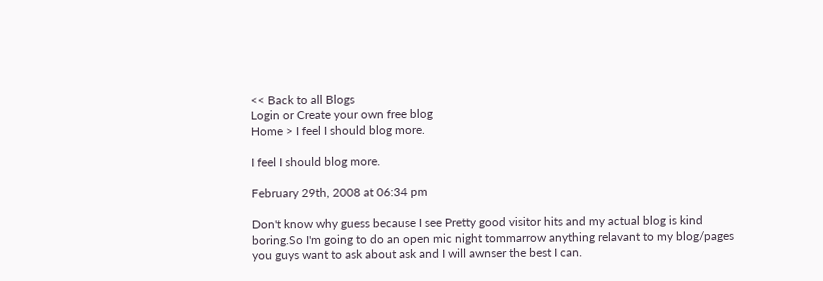<< Back to all Blogs
Login or Create your own free blog
Home > I feel I should blog more.

I feel I should blog more.

February 29th, 2008 at 06:34 pm

Don't know why guess because I see Pretty good visitor hits and my actual blog is kind boring.So I'm going to do an open mic night tommarrow anything relavant to my blog/pages you guys want to ask about ask and I will awnser the best I can.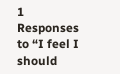1 Responses to “I feel I should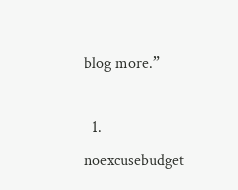blog more.”

  1. noexcusebudget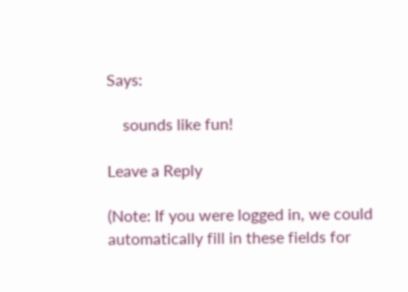Says:

    sounds like fun!

Leave a Reply

(Note: If you were logged in, we could automatically fill in these fields for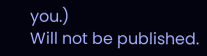you.)
Will not be published.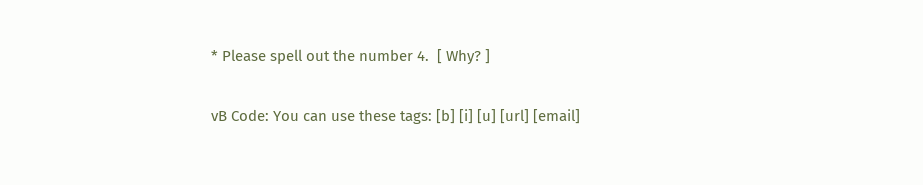* Please spell out the number 4.  [ Why? ]

vB Code: You can use these tags: [b] [i] [u] [url] [email]